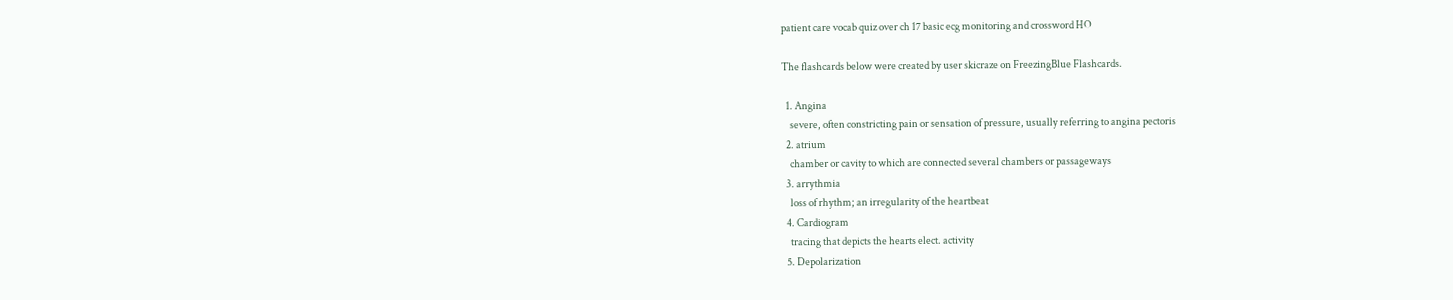patient care vocab quiz over ch 17 basic ecg monitoring and crossword HO

The flashcards below were created by user skicraze on FreezingBlue Flashcards.

  1. Angina
    severe, often constricting pain or sensation of pressure, usually referring to angina pectoris
  2. atrium
    chamber or cavity to which are connected several chambers or passageways
  3. arrythmia
    loss of rhythm; an irregularity of the heartbeat
  4. Cardiogram
    tracing that depicts the hearts elect. activity
  5. Depolarization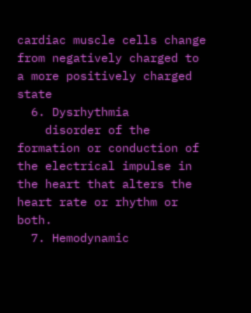cardiac muscle cells change from negatively charged to a more positively charged state
  6. Dysrhythmia
    disorder of the formation or conduction of the electrical impulse in the heart that alters the heart rate or rhythm or both.
  7. Hemodynamic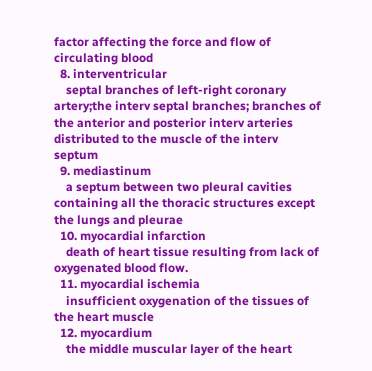factor affecting the force and flow of circulating blood
  8. interventricular
    septal branches of left-right coronary artery;the interv septal branches; branches of the anterior and posterior interv arteries distributed to the muscle of the interv septum
  9. mediastinum
    a septum between two pleural cavities containing all the thoracic structures except the lungs and pleurae
  10. myocardial infarction
    death of heart tissue resulting from lack of oxygenated blood flow.
  11. myocardial ischemia
    insufficient oxygenation of the tissues of the heart muscle
  12. myocardium
    the middle muscular layer of the heart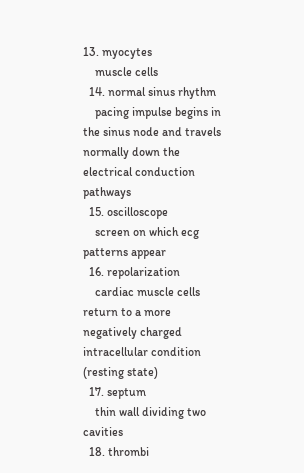13. myocytes
    muscle cells
  14. normal sinus rhythm
    pacing impulse begins in the sinus node and travels normally down the electrical conduction pathways
  15. oscilloscope
    screen on which ecg patterns appear
  16. repolarization
    cardiac muscle cells return to a more negatively charged intracellular condition (resting state)
  17. septum
    thin wall dividing two cavities
  18. thrombi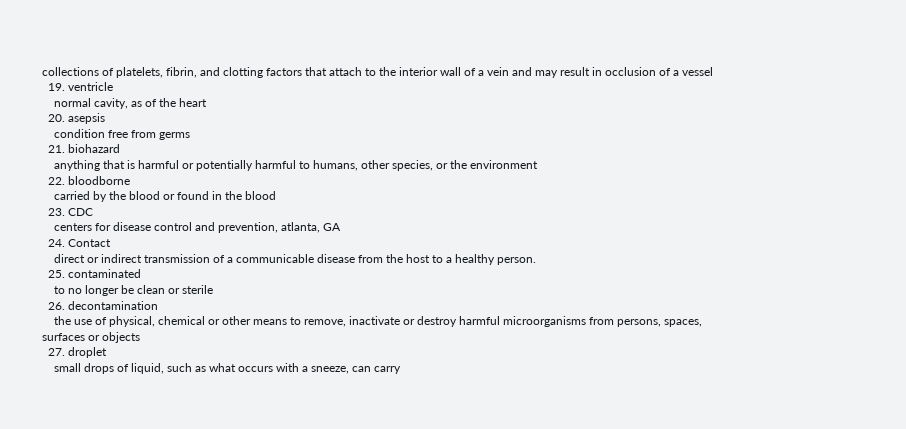collections of platelets, fibrin, and clotting factors that attach to the interior wall of a vein and may result in occlusion of a vessel
  19. ventricle
    normal cavity, as of the heart
  20. asepsis
    condition free from germs
  21. biohazard
    anything that is harmful or potentially harmful to humans, other species, or the environment
  22. bloodborne
    carried by the blood or found in the blood
  23. CDC
    centers for disease control and prevention, atlanta, GA
  24. Contact
    direct or indirect transmission of a communicable disease from the host to a healthy person.
  25. contaminated
    to no longer be clean or sterile
  26. decontamination
    the use of physical, chemical or other means to remove, inactivate or destroy harmful microorganisms from persons, spaces, surfaces or objects
  27. droplet
    small drops of liquid, such as what occurs with a sneeze, can carry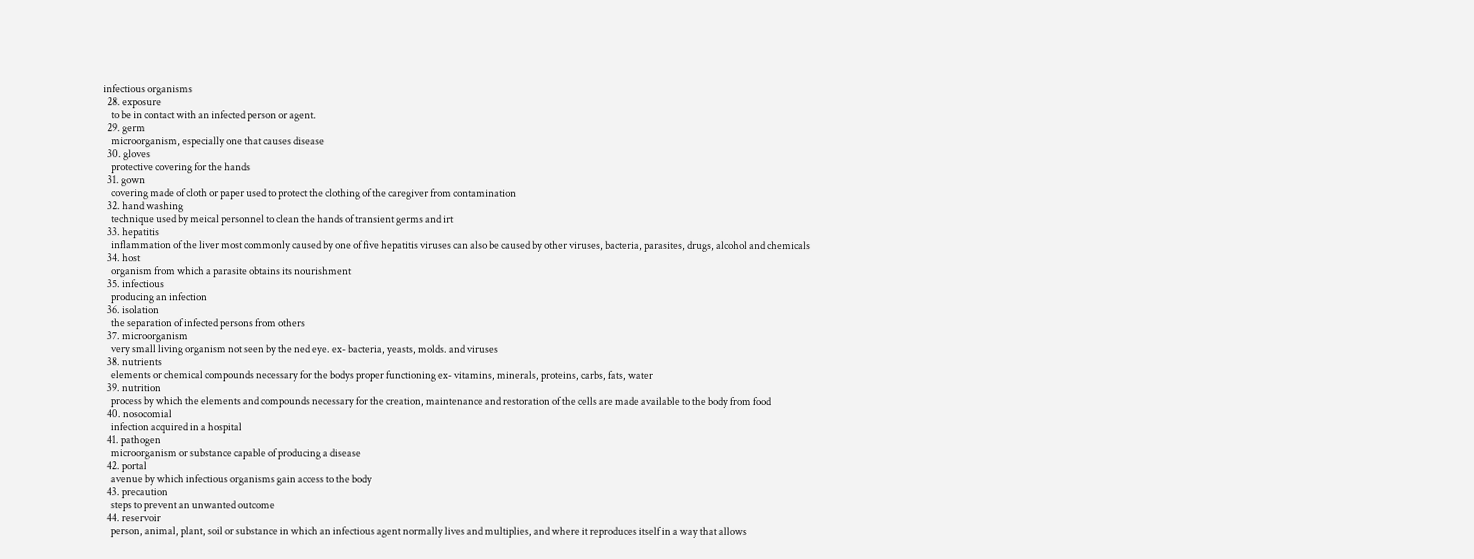infectious organisms
  28. exposure
    to be in contact with an infected person or agent.
  29. germ
    microorganism, especially one that causes disease
  30. gloves
    protective covering for the hands
  31. gown
    covering made of cloth or paper used to protect the clothing of the caregiver from contamination
  32. hand washing
    technique used by meical personnel to clean the hands of transient germs and irt
  33. hepatitis
    inflammation of the liver most commonly caused by one of five hepatitis viruses can also be caused by other viruses, bacteria, parasites, drugs, alcohol and chemicals
  34. host
    organism from which a parasite obtains its nourishment
  35. infectious
    producing an infection
  36. isolation
    the separation of infected persons from others
  37. microorganism
    very small living organism not seen by the ned eye. ex- bacteria, yeasts, molds. and viruses
  38. nutrients
    elements or chemical compounds necessary for the bodys proper functioning ex- vitamins, minerals, proteins, carbs, fats, water
  39. nutrition
    process by which the elements and compounds necessary for the creation, maintenance and restoration of the cells are made available to the body from food
  40. nosocomial
    infection acquired in a hospital
  41. pathogen
    microorganism or substance capable of producing a disease
  42. portal
    avenue by which infectious organisms gain access to the body
  43. precaution
    steps to prevent an unwanted outcome
  44. reservoir
    person, animal, plant, soil or substance in which an infectious agent normally lives and multiplies, and where it reproduces itself in a way that allows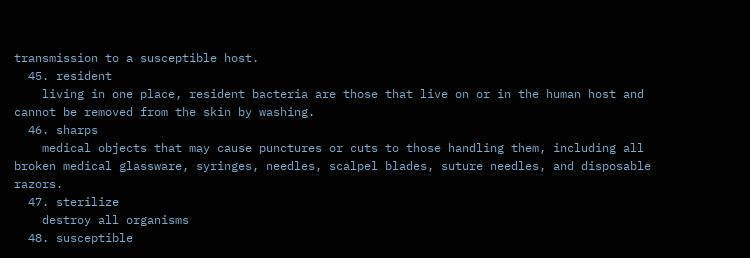transmission to a susceptible host.
  45. resident
    living in one place, resident bacteria are those that live on or in the human host and cannot be removed from the skin by washing.
  46. sharps
    medical objects that may cause punctures or cuts to those handling them, including all broken medical glassware, syringes, needles, scalpel blades, suture needles, and disposable razors.
  47. sterilize
    destroy all organisms
  48. susceptible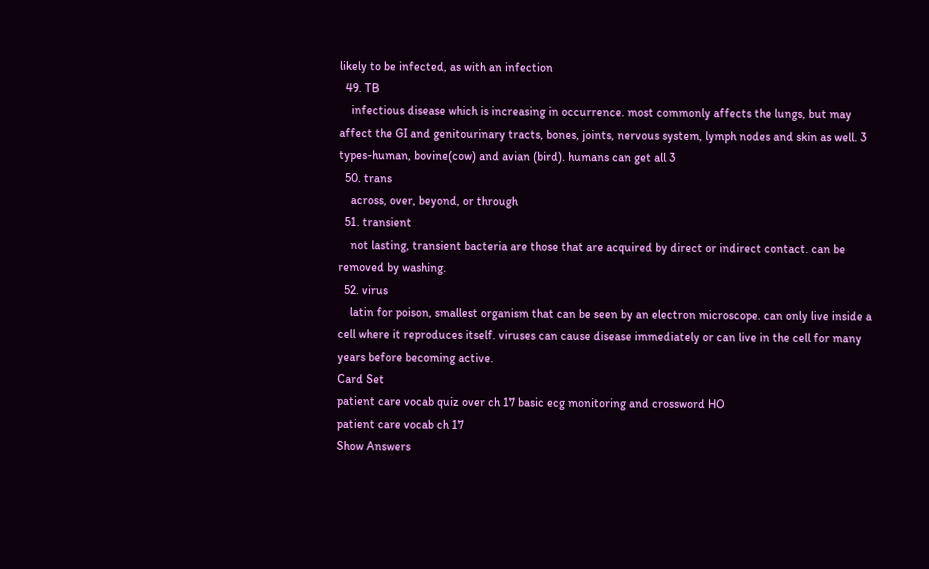likely to be infected, as with an infection
  49. TB
    infectious disease which is increasing in occurrence. most commonly affects the lungs, but may affect the GI and genitourinary tracts, bones, joints, nervous system, lymph nodes and skin as well. 3 types-human, bovine(cow) and avian (bird). humans can get all 3
  50. trans
    across, over, beyond, or through
  51. transient
    not lasting, transient bacteria are those that are acquired by direct or indirect contact. can be removed by washing.
  52. virus
    latin for poison, smallest organism that can be seen by an electron microscope. can only live inside a cell where it reproduces itself. viruses can cause disease immediately or can live in the cell for many years before becoming active.
Card Set
patient care vocab quiz over ch 17 basic ecg monitoring and crossword HO
patient care vocab ch 17
Show Answers